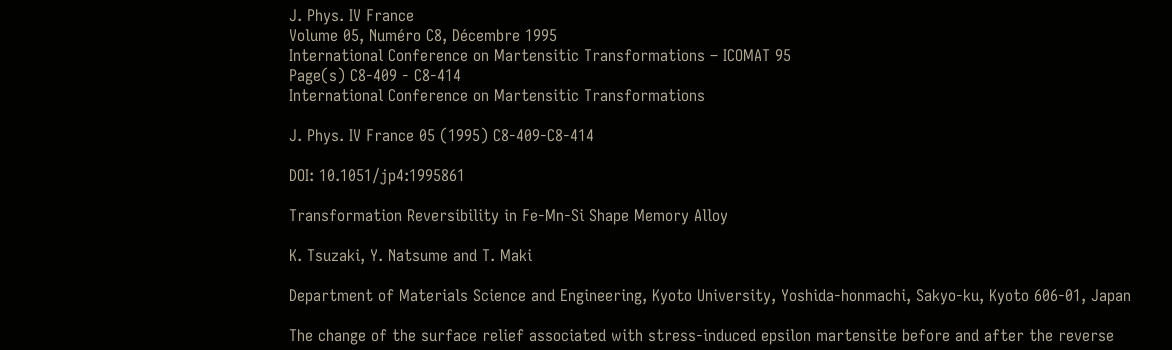J. Phys. IV France
Volume 05, Numéro C8, Décembre 1995
International Conference on Martensitic Transformations – ICOMAT 95
Page(s) C8-409 - C8-414
International Conference on Martensitic Transformations

J. Phys. IV France 05 (1995) C8-409-C8-414

DOI: 10.1051/jp4:1995861

Transformation Reversibility in Fe-Mn-Si Shape Memory Alloy

K. Tsuzaki, Y. Natsume and T. Maki

Department of Materials Science and Engineering, Kyoto University, Yoshida-honmachi, Sakyo-ku, Kyoto 606-01, Japan

The change of the surface relief associated with stress-induced epsilon martensite before and after the reverse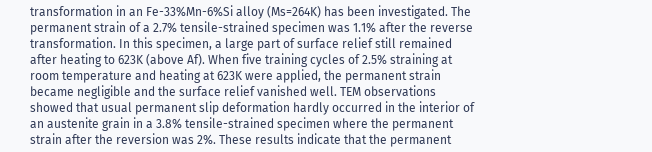transformation in an Fe-33%Mn-6%Si alloy (Ms=264K) has been investigated. The permanent strain of a 2.7% tensile-strained specimen was 1.1% after the reverse transformation. In this specimen, a large part of surface relief still remained after heating to 623K (above Af). When five training cycles of 2.5% straining at room temperature and heating at 623K were applied, the permanent strain became negligible and the surface relief vanished well. TEM observations showed that usual permanent slip deformation hardly occurred in the interior of an austenite grain in a 3.8% tensile-strained specimen where the permanent strain after the reversion was 2%. These results indicate that the permanent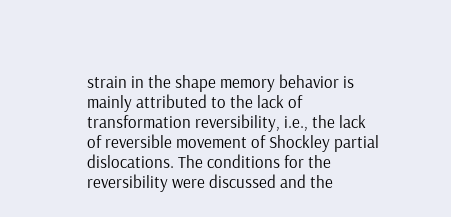strain in the shape memory behavior is mainly attributed to the lack of transformation reversibility, i.e., the lack of reversible movement of Shockley partial dislocations. The conditions for the reversibility were discussed and the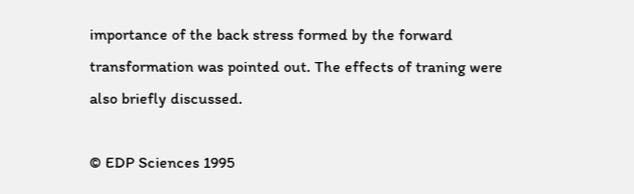importance of the back stress formed by the forward transformation was pointed out. The effects of traning were also briefly discussed.

© EDP Sciences 1995